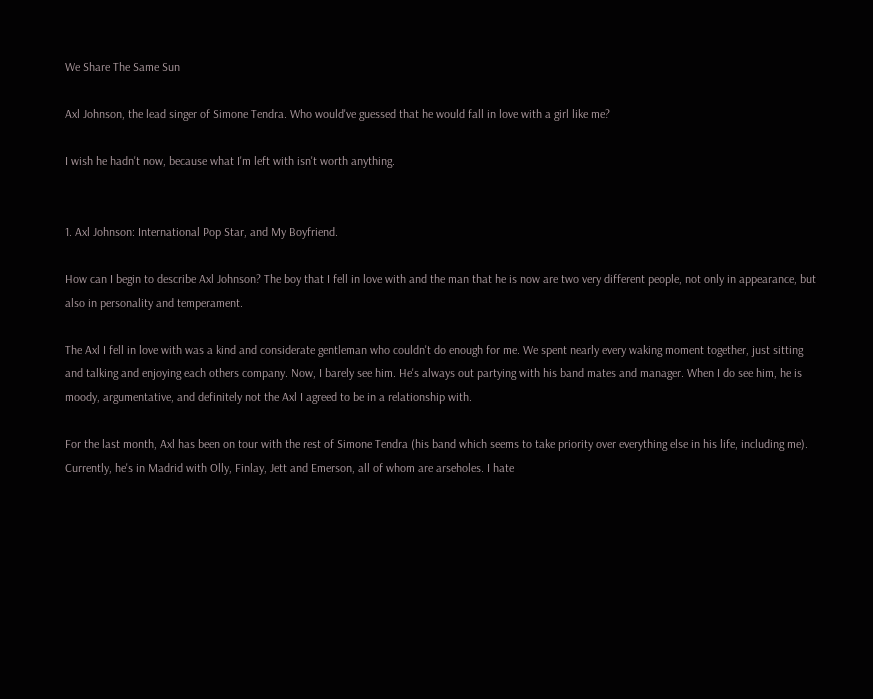We Share The Same Sun

Axl Johnson, the lead singer of Simone Tendra. Who would've guessed that he would fall in love with a girl like me?

I wish he hadn't now, because what I'm left with isn't worth anything.


1. Axl Johnson: International Pop Star, and My Boyfriend.

How can I begin to describe Axl Johnson? The boy that I fell in love with and the man that he is now are two very different people, not only in appearance, but also in personality and temperament.

The Axl I fell in love with was a kind and considerate gentleman who couldn't do enough for me. We spent nearly every waking moment together, just sitting and talking and enjoying each others company. Now, I barely see him. He's always out partying with his band mates and manager. When I do see him, he is moody, argumentative, and definitely not the Axl I agreed to be in a relationship with.

For the last month, Axl has been on tour with the rest of Simone Tendra (his band which seems to take priority over everything else in his life, including me). Currently, he's in Madrid with Olly, Finlay, Jett and Emerson, all of whom are arseholes. I hate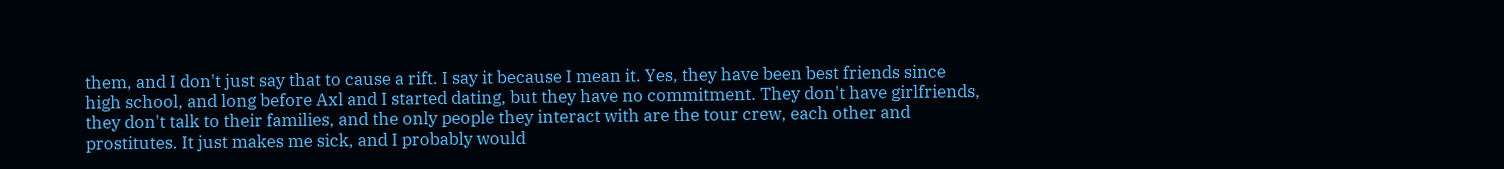them, and I don't just say that to cause a rift. I say it because I mean it. Yes, they have been best friends since high school, and long before Axl and I started dating, but they have no commitment. They don't have girlfriends, they don't talk to their families, and the only people they interact with are the tour crew, each other and prostitutes. It just makes me sick, and I probably would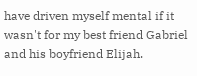have driven myself mental if it wasn't for my best friend Gabriel and his boyfriend Elijah.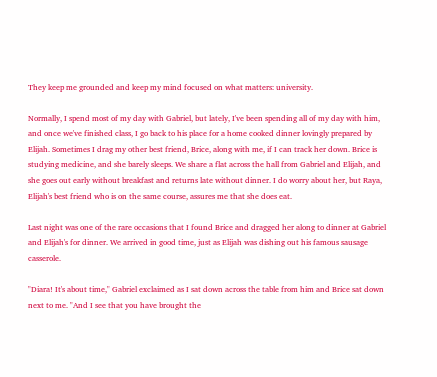They keep me grounded and keep my mind focused on what matters: university.

Normally, I spend most of my day with Gabriel, but lately, I've been spending all of my day with him, and once we've finished class, I go back to his place for a home cooked dinner lovingly prepared by Elijah. Sometimes I drag my other best friend, Brice, along with me, if I can track her down. Brice is studying medicine, and she barely sleeps. We share a flat across the hall from Gabriel and Elijah, and she goes out early without breakfast and returns late without dinner. I do worry about her, but Raya, Elijah's best friend who is on the same course, assures me that she does eat.

Last night was one of the rare occasions that I found Brice and dragged her along to dinner at Gabriel and Elijah's for dinner. We arrived in good time, just as Elijah was dishing out his famous sausage casserole.

"Diara! It's about time," Gabriel exclaimed as I sat down across the table from him and Brice sat down next to me. "And I see that you have brought the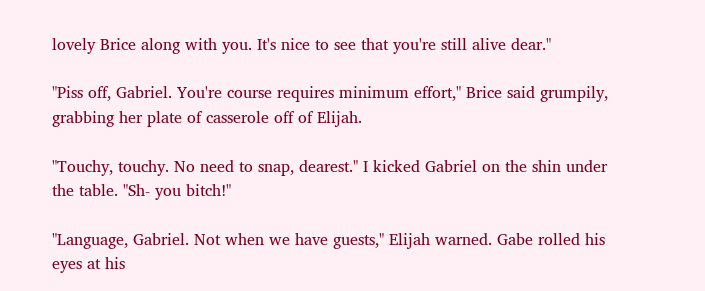lovely Brice along with you. It's nice to see that you're still alive dear."

"Piss off, Gabriel. You're course requires minimum effort," Brice said grumpily, grabbing her plate of casserole off of Elijah.

"Touchy, touchy. No need to snap, dearest." I kicked Gabriel on the shin under the table. "Sh- you bitch!"

"Language, Gabriel. Not when we have guests," Elijah warned. Gabe rolled his eyes at his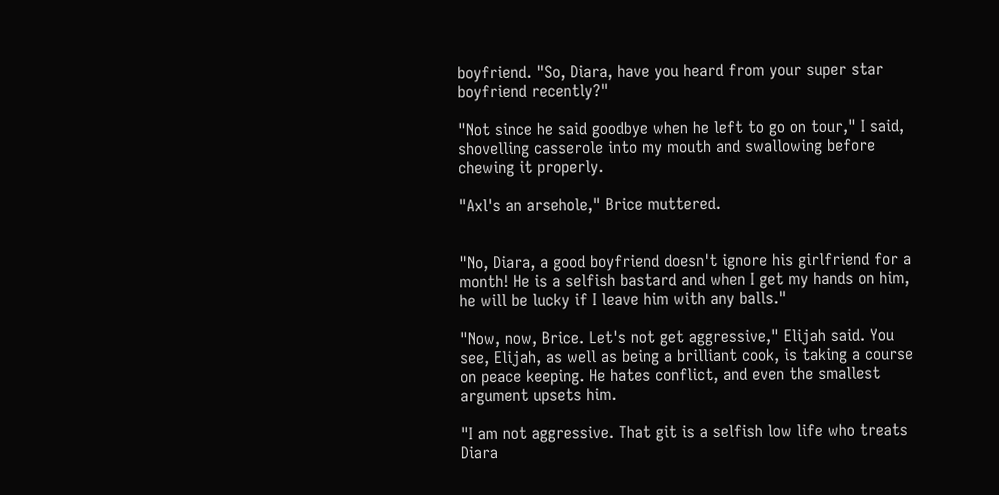boyfriend. "So, Diara, have you heard from your super star boyfriend recently?"

"Not since he said goodbye when he left to go on tour," I said, shovelling casserole into my mouth and swallowing before chewing it properly.

"Axl's an arsehole," Brice muttered.


"No, Diara, a good boyfriend doesn't ignore his girlfriend for a month! He is a selfish bastard and when I get my hands on him, he will be lucky if I leave him with any balls."

"Now, now, Brice. Let's not get aggressive," Elijah said. You see, Elijah, as well as being a brilliant cook, is taking a course on peace keeping. He hates conflict, and even the smallest argument upsets him.

"I am not aggressive. That git is a selfish low life who treats Diara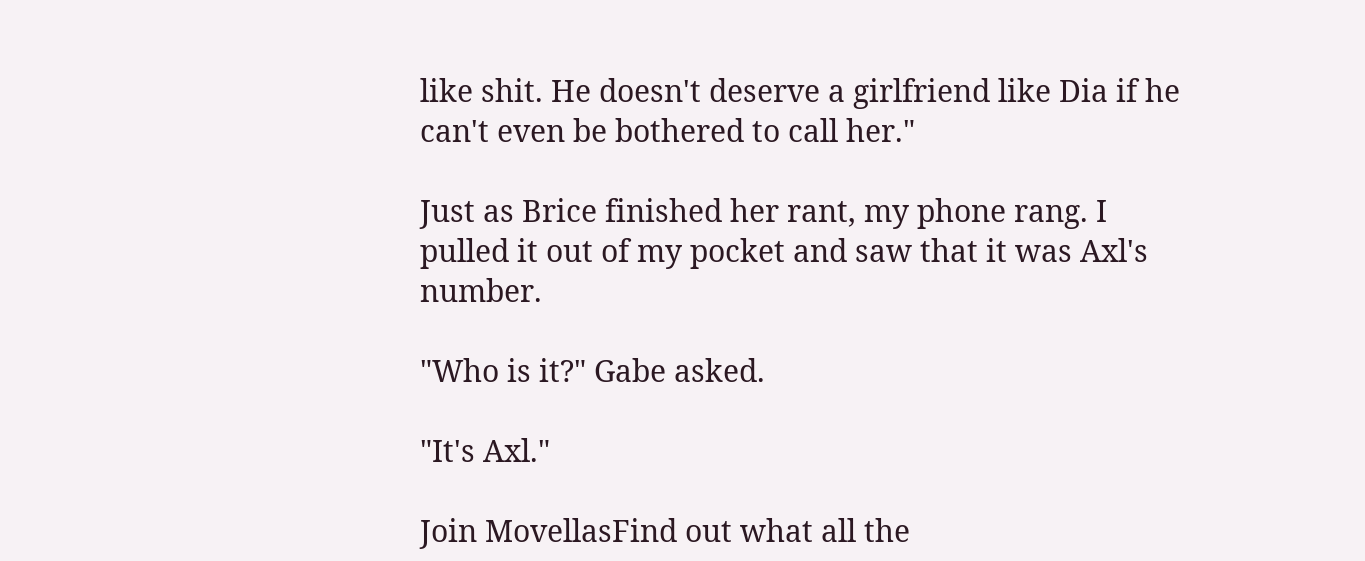like shit. He doesn't deserve a girlfriend like Dia if he can't even be bothered to call her."

Just as Brice finished her rant, my phone rang. I pulled it out of my pocket and saw that it was Axl's number.

"Who is it?" Gabe asked.

"It's Axl."

Join MovellasFind out what all the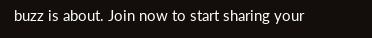buzz is about. Join now to start sharing your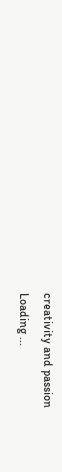creativity and passion
Loading ...